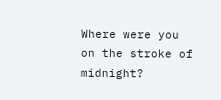Where were you on the stroke of midnight?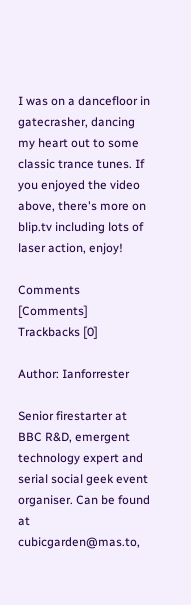I was on a dancefloor in gatecrasher, dancing my heart out to some classic trance tunes. If you enjoyed the video above, there's more on blip.tv including lots of laser action, enjoy!

Comments [Comments]
Trackbacks [0]

Author: Ianforrester

Senior firestarter at BBC R&D, emergent technology expert and serial social geek event organiser. Can be found at cubicgarden@mas.to,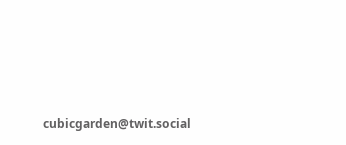cubicgarden@twit.social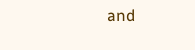and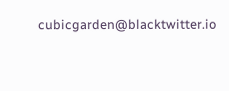cubicgarden@blacktwitter.io